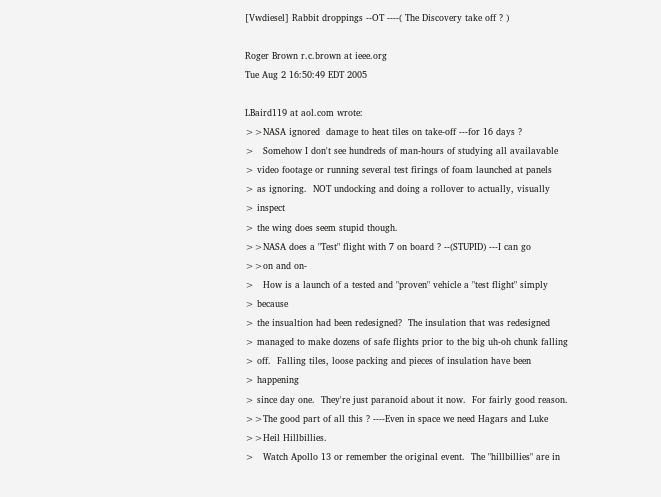[Vwdiesel] Rabbit droppings --OT ----( The Discovery take off ? )

Roger Brown r.c.brown at ieee.org
Tue Aug 2 16:50:49 EDT 2005

LBaird119 at aol.com wrote:
>>NASA ignored  damage to heat tiles on take-off ---for 16 days ?
>   Somehow I don't see hundreds of man-hours of studying all availavable
> video footage or running several test firings of foam launched at panels
> as ignoring.  NOT undocking and doing a rollover to actually, visually
> inspect
> the wing does seem stupid though.
>>NASA does a "Test" flight with 7 on board ? --(STUPID) ---I can go
>>on and on-
>   How is a launch of a tested and "proven" vehicle a "test flight" simply
> because
> the insualtion had been redesigned?  The insulation that was redesigned
> managed to make dozens of safe flights prior to the big uh-oh chunk falling
> off.  Falling tiles, loose packing and pieces of insulation have been
> happening
> since day one.  They're just paranoid about it now.  For fairly good reason.
>>The good part of all this ? ----Even in space we need Hagars and Luke
>>Heil Hillbillies.
>   Watch Apollo 13 or remember the original event.  The "hillbillies" are in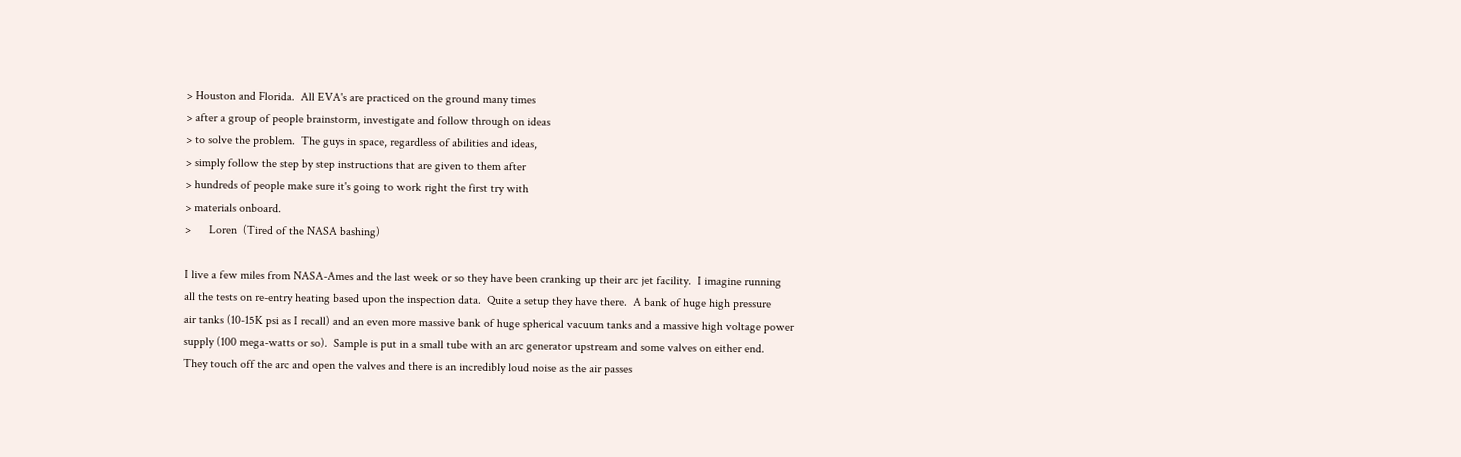> Houston and Florida.  All EVA's are practiced on the ground many times
> after a group of people brainstorm, investigate and follow through on ideas
> to solve the problem.  The guys in space, regardless of abilities and ideas,
> simply follow the step by step instructions that are given to them after
> hundreds of people make sure it's going to work right the first try with
> materials onboard.
>      Loren  (Tired of the NASA bashing)

I live a few miles from NASA-Ames and the last week or so they have been cranking up their arc jet facility.  I imagine running
all the tests on re-entry heating based upon the inspection data.  Quite a setup they have there.  A bank of huge high pressure
air tanks (10-15K psi as I recall) and an even more massive bank of huge spherical vacuum tanks and a massive high voltage power
supply (100 mega-watts or so).  Sample is put in a small tube with an arc generator upstream and some valves on either end.
They touch off the arc and open the valves and there is an incredibly loud noise as the air passes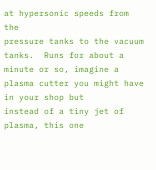at hypersonic speeds from the
pressure tanks to the vacuum tanks.  Runs for about a minute or so, imagine a plasma cutter you might have in your shop but
instead of a tiny jet of plasma, this one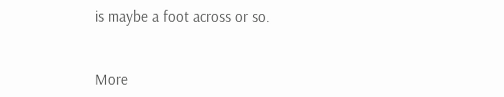is maybe a foot across or so.


More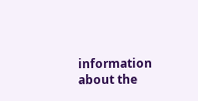information about the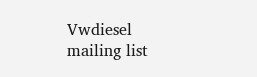Vwdiesel mailing list